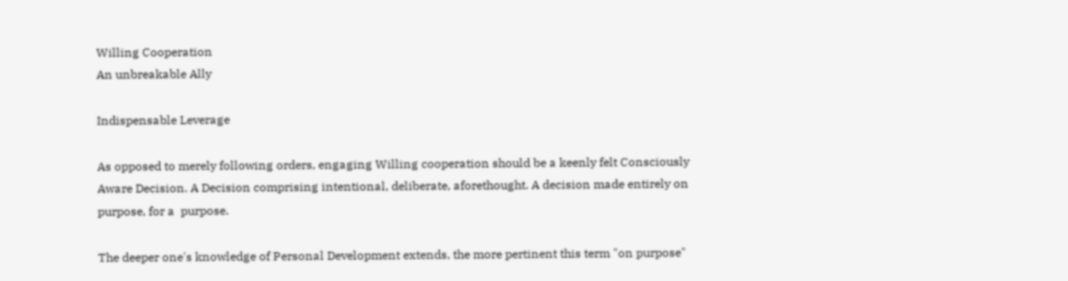Willing Cooperation
An unbreakable Ally

Indispensable Leverage

As opposed to merely following orders, engaging Willing cooperation should be a keenly felt Consciously Aware Decision. A Decision comprising intentional, deliberate, aforethought. A decision made entirely on purpose, for a  purpose.

The deeper one's knowledge of Personal Development extends, the more pertinent this term "on purpose"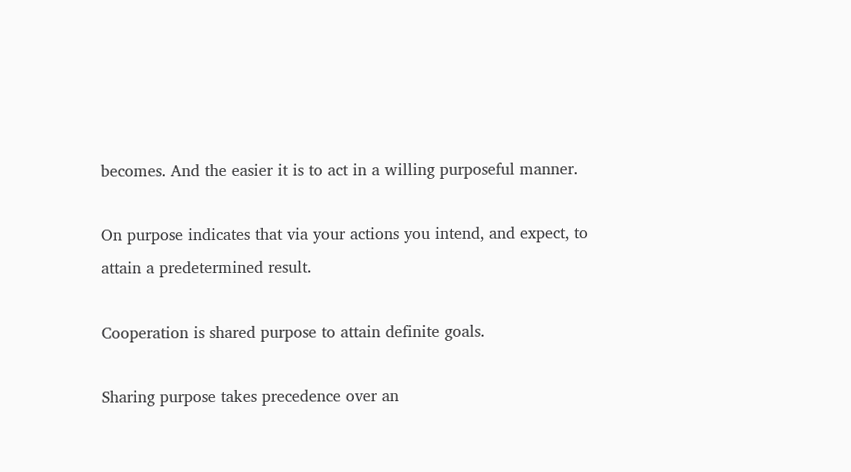becomes. And the easier it is to act in a willing purposeful manner.

On purpose indicates that via your actions you intend, and expect, to attain a predetermined result.

Cooperation is shared purpose to attain definite goals.

Sharing purpose takes precedence over an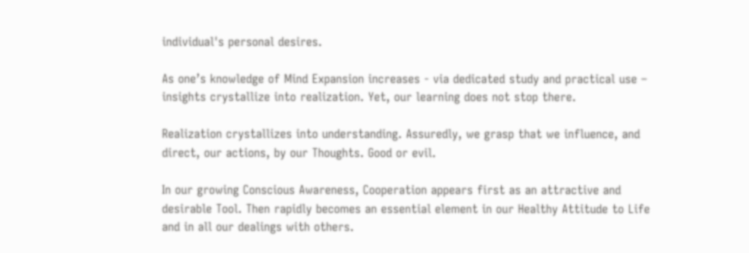individual's personal desires.

As one’s knowledge of Mind Expansion increases - via dedicated study and practical use – insights crystallize into realization. Yet, our learning does not stop there.

Realization crystallizes into understanding. Assuredly, we grasp that we influence, and direct, our actions, by our Thoughts. Good or evil.

In our growing Conscious Awareness, Cooperation appears first as an attractive and desirable Tool. Then rapidly becomes an essential element in our Healthy Attitude to Life and in all our dealings with others.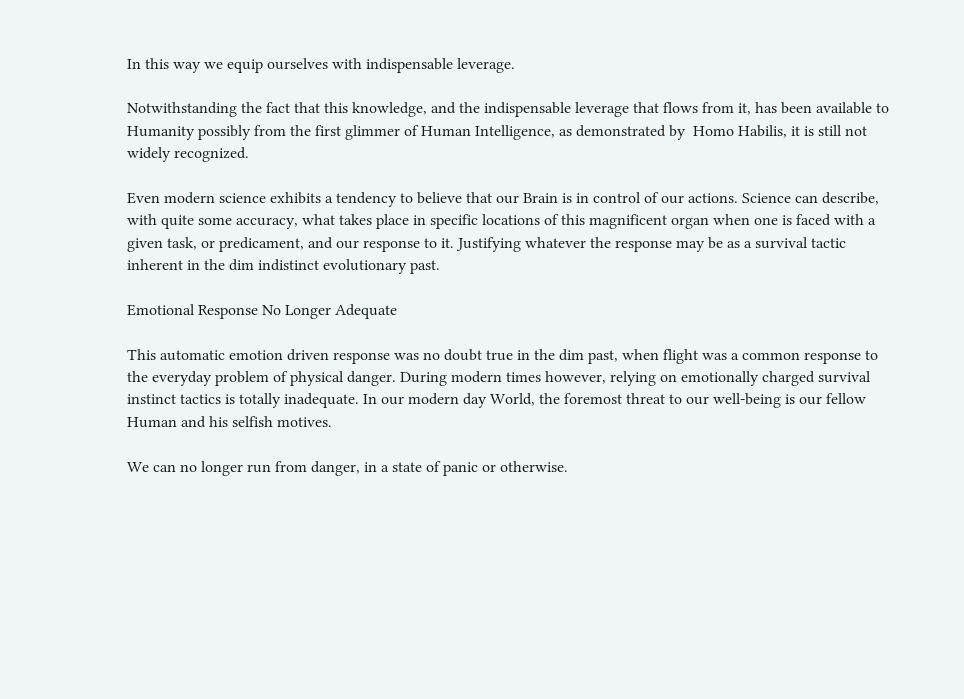In this way we equip ourselves with indispensable leverage.

Notwithstanding the fact that this knowledge, and the indispensable leverage that flows from it, has been available to Humanity possibly from the first glimmer of Human Intelligence, as demonstrated by  Homo Habilis, it is still not widely recognized.

Even modern science exhibits a tendency to believe that our Brain is in control of our actions. Science can describe, with quite some accuracy, what takes place in specific locations of this magnificent organ when one is faced with a given task, or predicament, and our response to it. Justifying whatever the response may be as a survival tactic inherent in the dim indistinct evolutionary past.

Emotional Response No Longer Adequate

This automatic emotion driven response was no doubt true in the dim past, when flight was a common response to the everyday problem of physical danger. During modern times however, relying on emotionally charged survival instinct tactics is totally inadequate. In our modern day World, the foremost threat to our well-being is our fellow Human and his selfish motives.

We can no longer run from danger, in a state of panic or otherwise.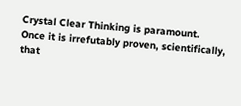Crystal Clear Thinking is paramount.
Once it is irrefutably proven, scientifically, that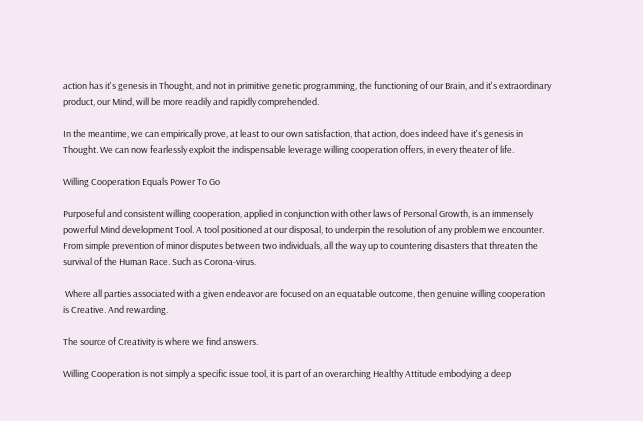action has it's genesis in Thought, and not in primitive genetic programming, the functioning of our Brain, and it's extraordinary product, our Mind, will be more readily and rapidly comprehended.

In the meantime, we can empirically prove, at least to our own satisfaction, that action, does indeed have it's genesis in Thought. We can now fearlessly exploit the indispensable leverage willing cooperation offers, in every theater of life.

Willing Cooperation Equals Power To Go

Purposeful and consistent willing cooperation, applied in conjunction with other laws of Personal Growth, is an immensely powerful Mind development Tool. A tool positioned at our disposal, to underpin the resolution of any problem we encounter. From simple prevention of minor disputes between two individuals, all the way up to countering disasters that threaten the survival of the Human Race. Such as Corona-virus.

 Where all parties associated with a given endeavor are focused on an equatable outcome, then genuine willing cooperation is Creative. And rewarding.

The source of Creativity is where we find answers.

Willing Cooperation is not simply a specific issue tool, it is part of an overarching Healthy Attitude embodying a deep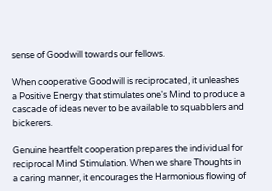sense of Goodwill towards our fellows.

When cooperative Goodwill is reciprocated, it unleashes a Positive Energy that stimulates one's Mind to produce a cascade of ideas never to be available to squabblers and bickerers.

Genuine heartfelt cooperation prepares the individual for reciprocal Mind Stimulation. When we share Thoughts in a caring manner, it encourages the Harmonious flowing of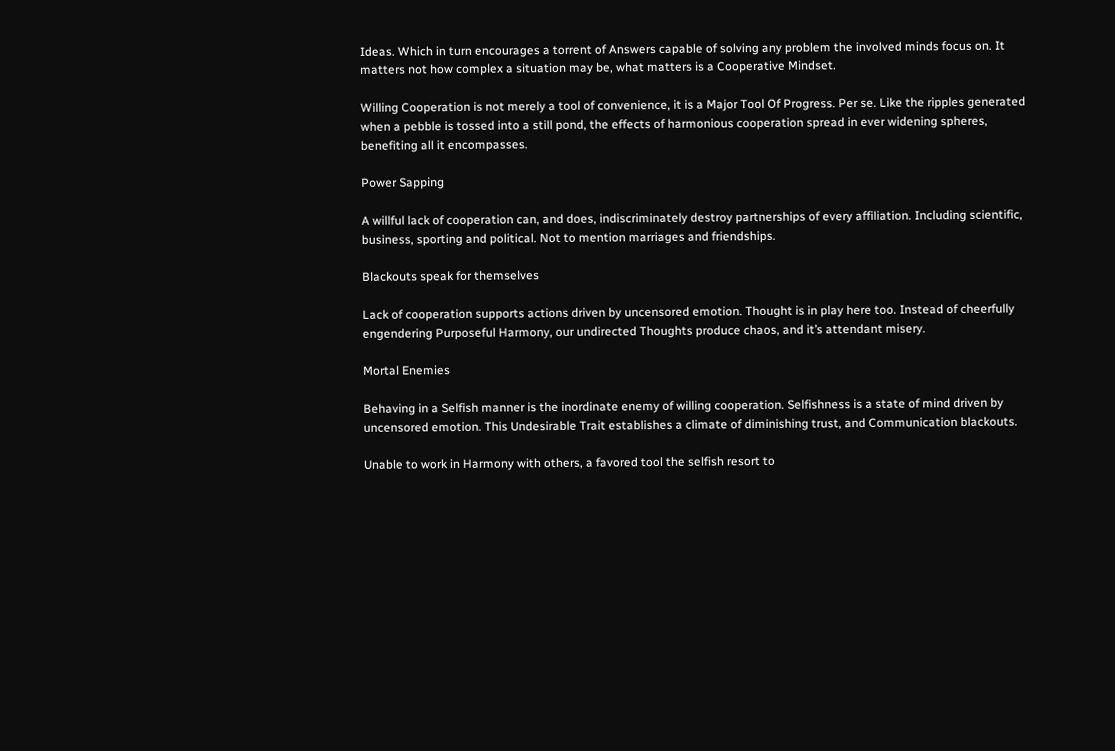Ideas. Which in turn encourages a torrent of Answers capable of solving any problem the involved minds focus on. It matters not how complex a situation may be, what matters is a Cooperative Mindset.

Willing Cooperation is not merely a tool of convenience, it is a Major Tool Of Progress. Per se. Like the ripples generated when a pebble is tossed into a still pond, the effects of harmonious cooperation spread in ever widening spheres, benefiting all it encompasses.

Power Sapping

A willful lack of cooperation can, and does, indiscriminately destroy partnerships of every affiliation. Including scientific, business, sporting and political. Not to mention marriages and friendships.

Blackouts speak for themselves

Lack of cooperation supports actions driven by uncensored emotion. Thought is in play here too. Instead of cheerfully engendering Purposeful Harmony, our undirected Thoughts produce chaos, and it’s attendant misery.

Mortal Enemies

Behaving in a Selfish manner is the inordinate enemy of willing cooperation. Selfishness is a state of mind driven by uncensored emotion. This Undesirable Trait establishes a climate of diminishing trust, and Communication blackouts.

Unable to work in Harmony with others, a favored tool the selfish resort to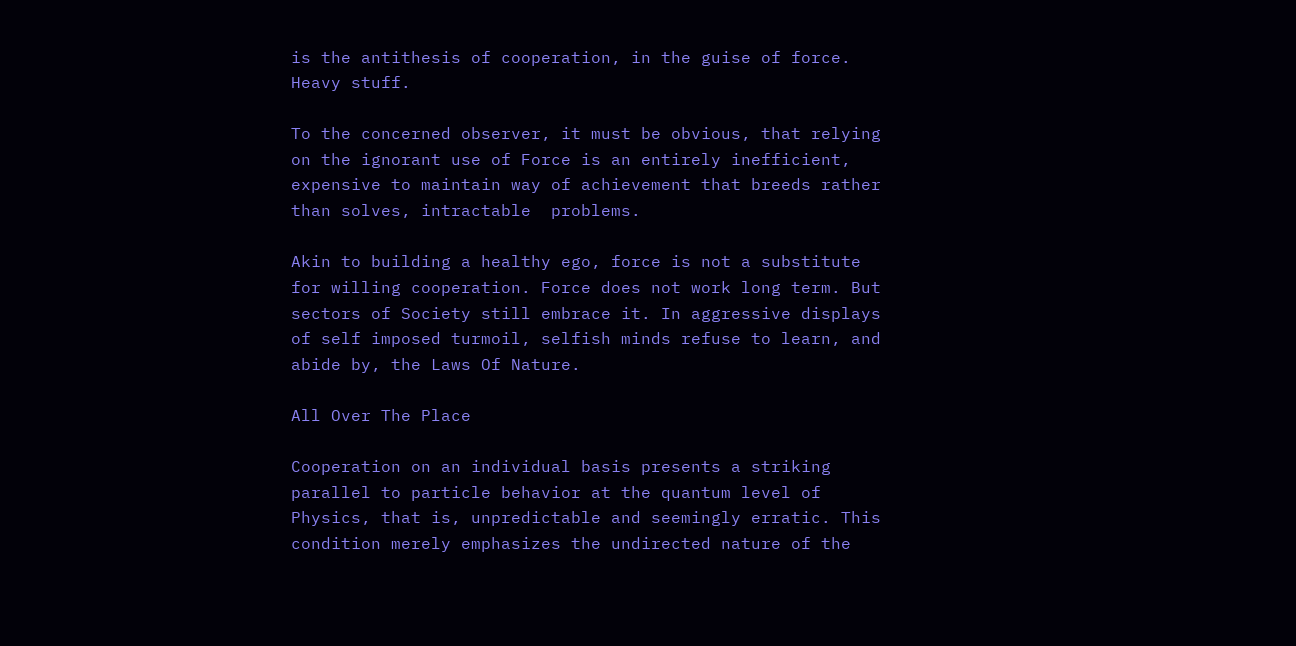is the antithesis of cooperation, in the guise of force. Heavy stuff.

To the concerned observer, it must be obvious, that relying on the ignorant use of Force is an entirely inefficient, expensive to maintain way of achievement that breeds rather than solves, intractable  problems.

Akin to building a healthy ego, force is not a substitute for willing cooperation. Force does not work long term. But sectors of Society still embrace it. In aggressive displays of self imposed turmoil, selfish minds refuse to learn, and abide by, the Laws Of Nature.

All Over The Place

Cooperation on an individual basis presents a striking parallel to particle behavior at the quantum level of Physics, that is, unpredictable and seemingly erratic. This condition merely emphasizes the undirected nature of the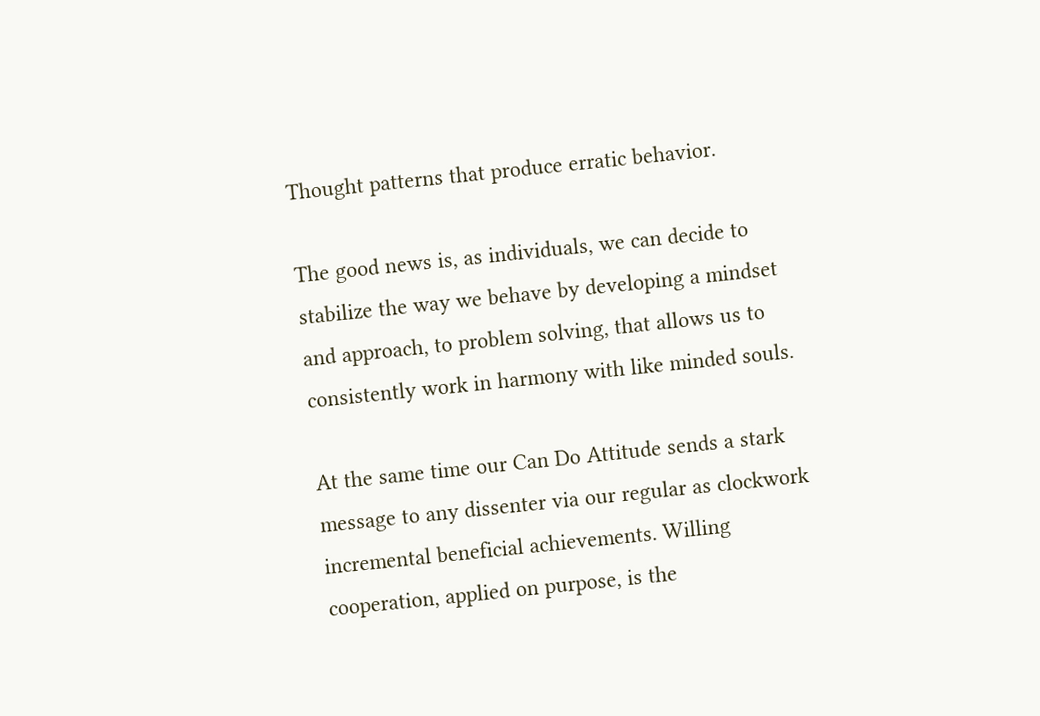Thought patterns that produce erratic behavior.

The good news is, as individuals, we can decide to stabilize the way we behave by developing a mindset and approach, to problem solving, that allows us to consistently work in harmony with like minded souls.

At the same time our Can Do Attitude sends a stark message to any dissenter via our regular as clockwork incremental beneficial achievements. Willing cooperation, applied on purpose, is the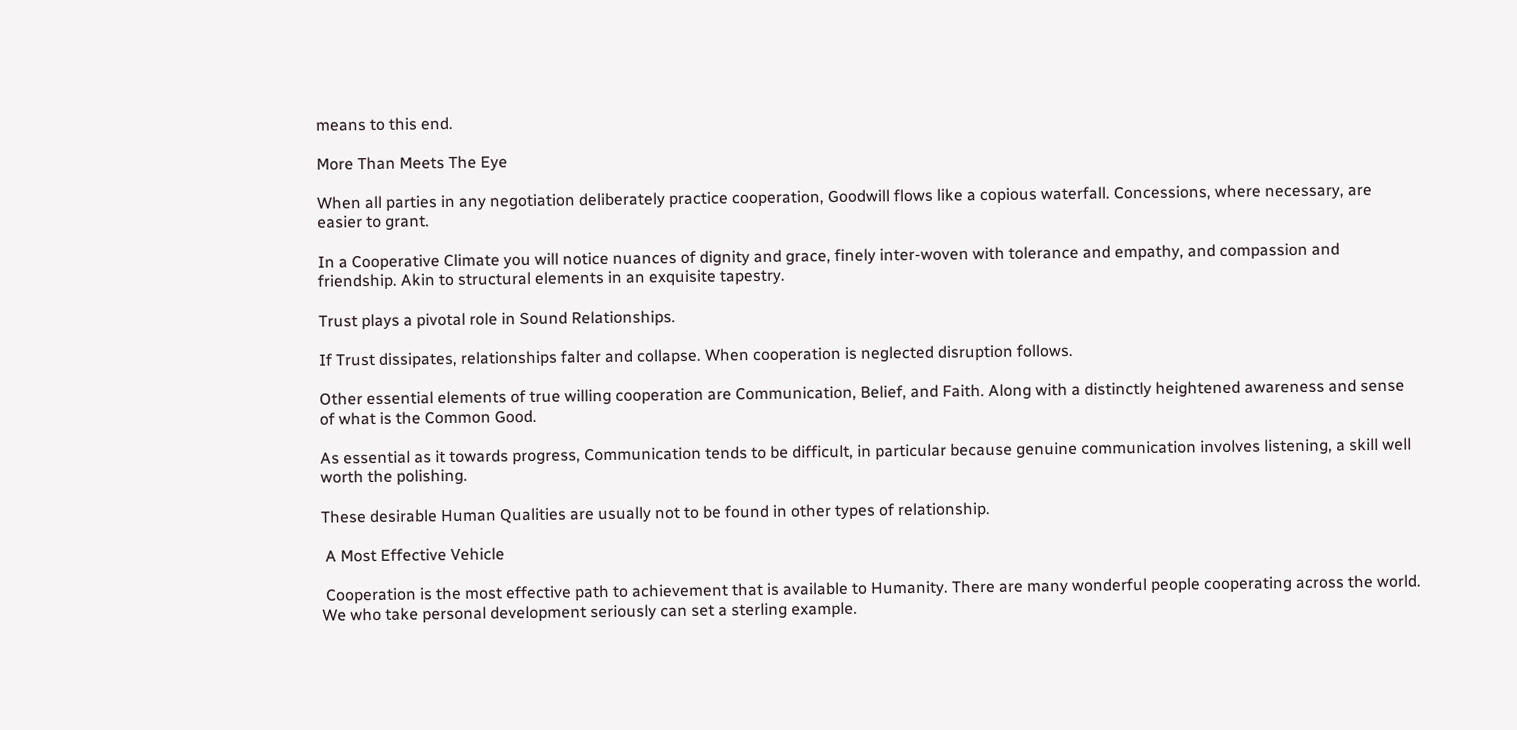means to this end.

More Than Meets The Eye

When all parties in any negotiation deliberately practice cooperation, Goodwill flows like a copious waterfall. Concessions, where necessary, are easier to grant.

In a Cooperative Climate you will notice nuances of dignity and grace, finely inter-woven with tolerance and empathy, and compassion and friendship. Akin to structural elements in an exquisite tapestry.

Trust plays a pivotal role in Sound Relationships.

If Trust dissipates, relationships falter and collapse. When cooperation is neglected disruption follows.

Other essential elements of true willing cooperation are Communication, Belief, and Faith. Along with a distinctly heightened awareness and sense of what is the Common Good.

As essential as it towards progress, Communication tends to be difficult, in particular because genuine communication involves listening, a skill well worth the polishing.

These desirable Human Qualities are usually not to be found in other types of relationship.

 A Most Effective Vehicle

 Cooperation is the most effective path to achievement that is available to Humanity. There are many wonderful people cooperating across the world. We who take personal development seriously can set a sterling example.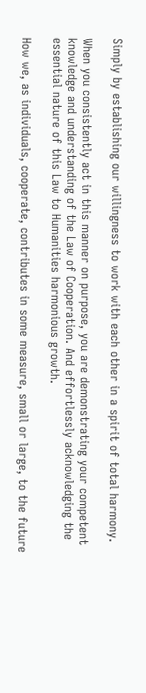Simply by establishing our willingness to work with each other in a spirit of total harmony.

When you consistently act in this manner on purpose, you are demonstrating your competent knowledge and understanding of the Law of Cooperation. And effortlessly acknowledging the essential nature of this Law to Humanities harmonious growth.

How we, as individuals, cooperate, contributes in some measure, small or large, to the future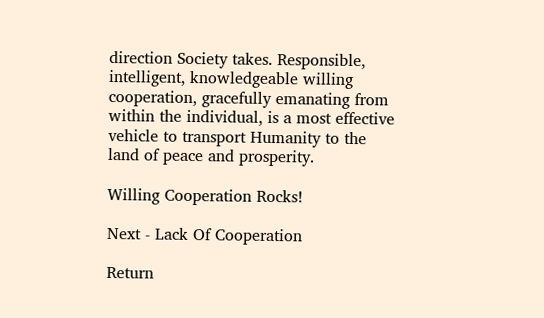direction Society takes. Responsible, intelligent, knowledgeable willing cooperation, gracefully emanating from within the individual, is a most effective vehicle to transport Humanity to the land of peace and prosperity.

Willing Cooperation Rocks!

Next - Lack Of Cooperation

Return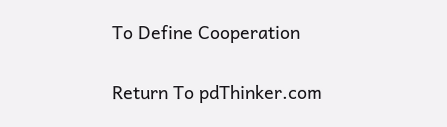To Define Cooperation

Return To pdThinker.com